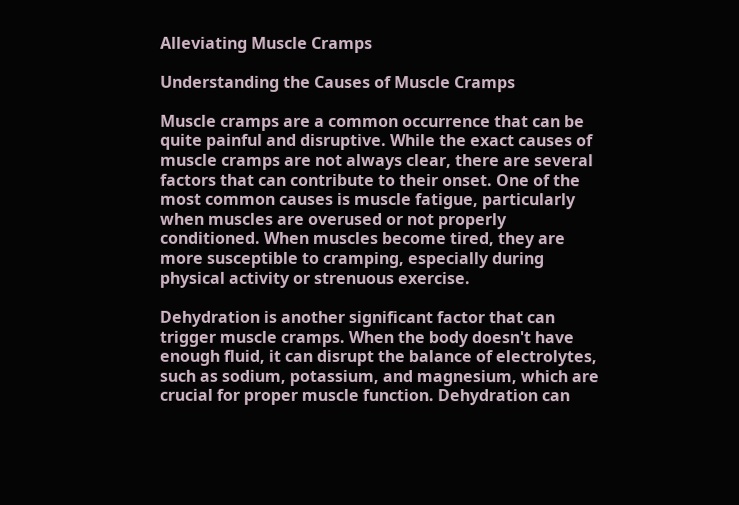Alleviating Muscle Cramps

Understanding the Causes of Muscle Cramps

Muscle cramps are a common occurrence that can be quite painful and disruptive. While the exact causes of muscle cramps are not always clear, there are several factors that can contribute to their onset. One of the most common causes is muscle fatigue, particularly when muscles are overused or not properly conditioned. When muscles become tired, they are more susceptible to cramping, especially during physical activity or strenuous exercise.

Dehydration is another significant factor that can trigger muscle cramps. When the body doesn't have enough fluid, it can disrupt the balance of electrolytes, such as sodium, potassium, and magnesium, which are crucial for proper muscle function. Dehydration can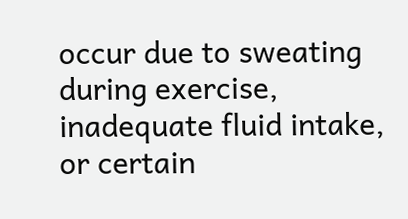occur due to sweating during exercise, inadequate fluid intake, or certain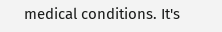medical conditions. It's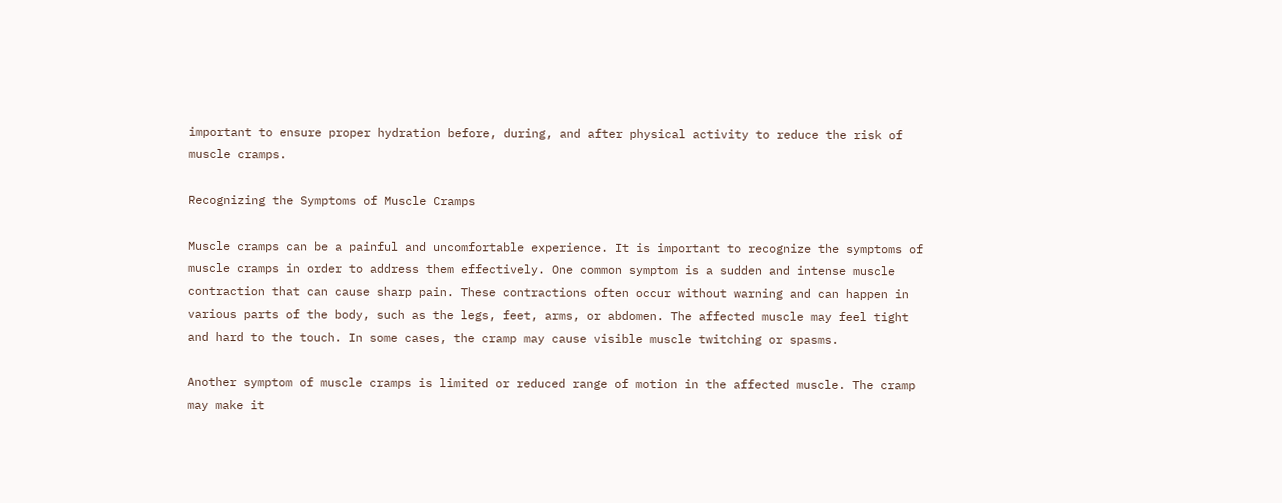important to ensure proper hydration before, during, and after physical activity to reduce the risk of muscle cramps.

Recognizing the Symptoms of Muscle Cramps

Muscle cramps can be a painful and uncomfortable experience. It is important to recognize the symptoms of muscle cramps in order to address them effectively. One common symptom is a sudden and intense muscle contraction that can cause sharp pain. These contractions often occur without warning and can happen in various parts of the body, such as the legs, feet, arms, or abdomen. The affected muscle may feel tight and hard to the touch. In some cases, the cramp may cause visible muscle twitching or spasms.

Another symptom of muscle cramps is limited or reduced range of motion in the affected muscle. The cramp may make it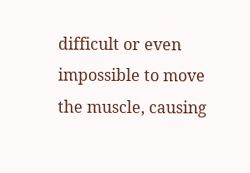difficult or even impossible to move the muscle, causing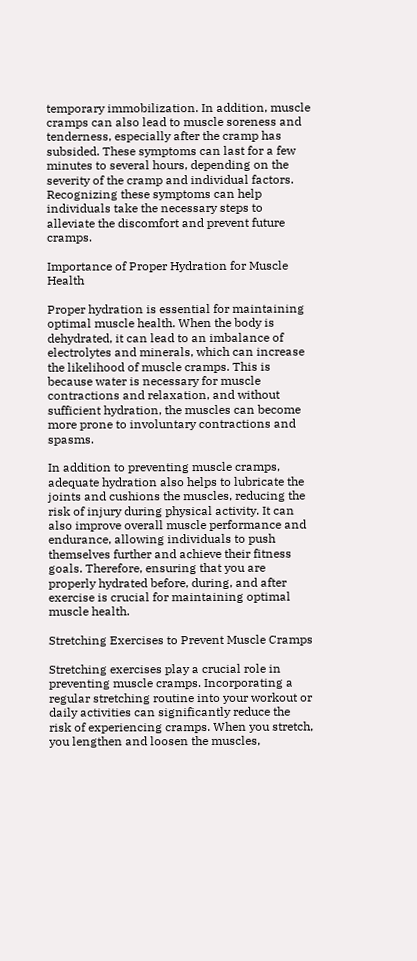temporary immobilization. In addition, muscle cramps can also lead to muscle soreness and tenderness, especially after the cramp has subsided. These symptoms can last for a few minutes to several hours, depending on the severity of the cramp and individual factors. Recognizing these symptoms can help individuals take the necessary steps to alleviate the discomfort and prevent future cramps.

Importance of Proper Hydration for Muscle Health

Proper hydration is essential for maintaining optimal muscle health. When the body is dehydrated, it can lead to an imbalance of electrolytes and minerals, which can increase the likelihood of muscle cramps. This is because water is necessary for muscle contractions and relaxation, and without sufficient hydration, the muscles can become more prone to involuntary contractions and spasms.

In addition to preventing muscle cramps, adequate hydration also helps to lubricate the joints and cushions the muscles, reducing the risk of injury during physical activity. It can also improve overall muscle performance and endurance, allowing individuals to push themselves further and achieve their fitness goals. Therefore, ensuring that you are properly hydrated before, during, and after exercise is crucial for maintaining optimal muscle health.

Stretching Exercises to Prevent Muscle Cramps

Stretching exercises play a crucial role in preventing muscle cramps. Incorporating a regular stretching routine into your workout or daily activities can significantly reduce the risk of experiencing cramps. When you stretch, you lengthen and loosen the muscles,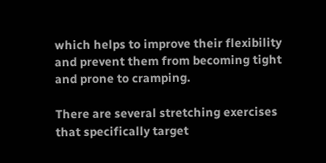which helps to improve their flexibility and prevent them from becoming tight and prone to cramping.

There are several stretching exercises that specifically target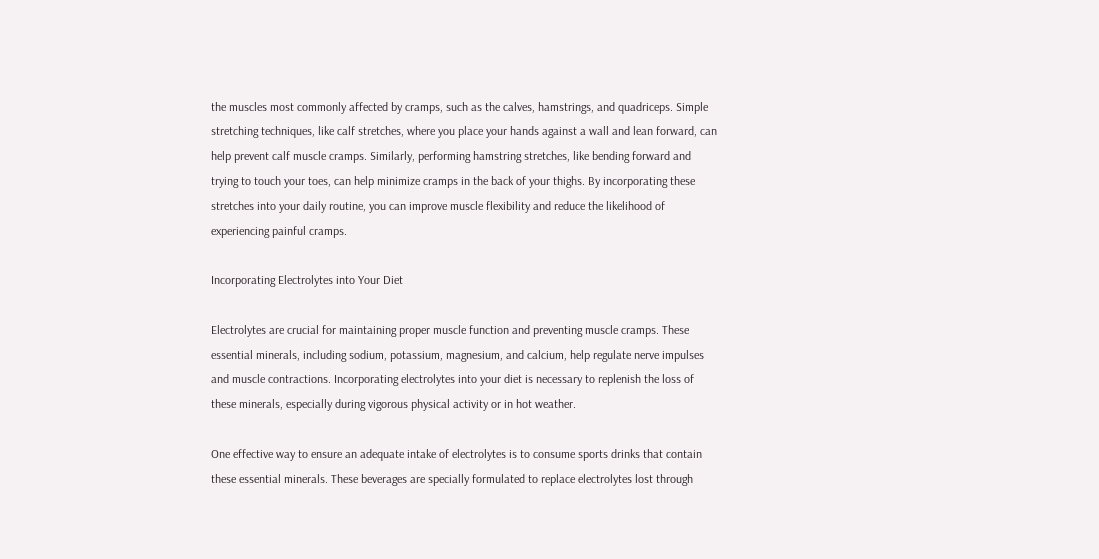the muscles most commonly affected by cramps, such as the calves, hamstrings, and quadriceps. Simple stretching techniques, like calf stretches, where you place your hands against a wall and lean forward, can help prevent calf muscle cramps. Similarly, performing hamstring stretches, like bending forward and trying to touch your toes, can help minimize cramps in the back of your thighs. By incorporating these stretches into your daily routine, you can improve muscle flexibility and reduce the likelihood of experiencing painful cramps.

Incorporating Electrolytes into Your Diet

Electrolytes are crucial for maintaining proper muscle function and preventing muscle cramps. These essential minerals, including sodium, potassium, magnesium, and calcium, help regulate nerve impulses and muscle contractions. Incorporating electrolytes into your diet is necessary to replenish the loss of these minerals, especially during vigorous physical activity or in hot weather.

One effective way to ensure an adequate intake of electrolytes is to consume sports drinks that contain these essential minerals. These beverages are specially formulated to replace electrolytes lost through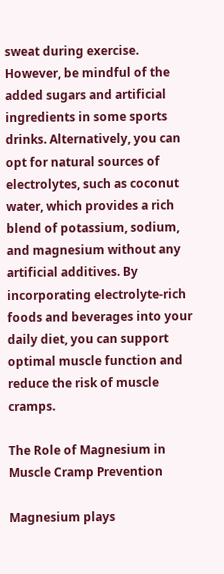sweat during exercise. However, be mindful of the added sugars and artificial ingredients in some sports drinks. Alternatively, you can opt for natural sources of electrolytes, such as coconut water, which provides a rich blend of potassium, sodium, and magnesium without any artificial additives. By incorporating electrolyte-rich foods and beverages into your daily diet, you can support optimal muscle function and reduce the risk of muscle cramps.

The Role of Magnesium in Muscle Cramp Prevention

Magnesium plays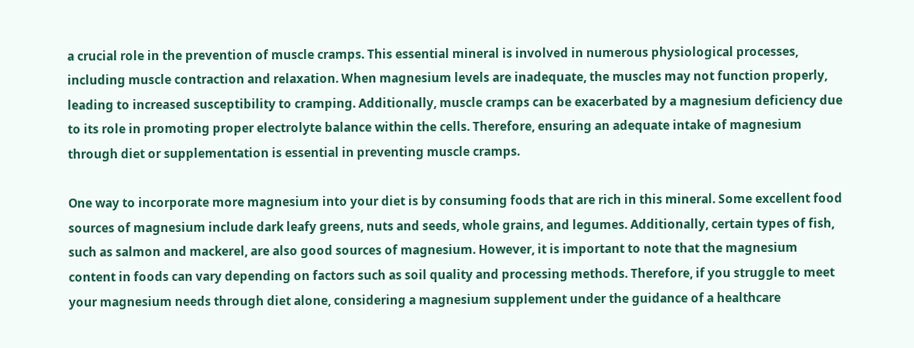a crucial role in the prevention of muscle cramps. This essential mineral is involved in numerous physiological processes, including muscle contraction and relaxation. When magnesium levels are inadequate, the muscles may not function properly, leading to increased susceptibility to cramping. Additionally, muscle cramps can be exacerbated by a magnesium deficiency due to its role in promoting proper electrolyte balance within the cells. Therefore, ensuring an adequate intake of magnesium through diet or supplementation is essential in preventing muscle cramps.

One way to incorporate more magnesium into your diet is by consuming foods that are rich in this mineral. Some excellent food sources of magnesium include dark leafy greens, nuts and seeds, whole grains, and legumes. Additionally, certain types of fish, such as salmon and mackerel, are also good sources of magnesium. However, it is important to note that the magnesium content in foods can vary depending on factors such as soil quality and processing methods. Therefore, if you struggle to meet your magnesium needs through diet alone, considering a magnesium supplement under the guidance of a healthcare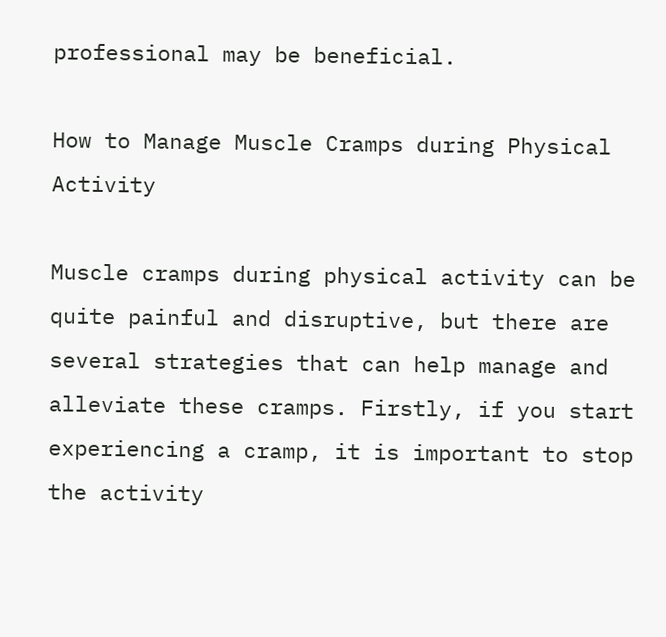professional may be beneficial.

How to Manage Muscle Cramps during Physical Activity

Muscle cramps during physical activity can be quite painful and disruptive, but there are several strategies that can help manage and alleviate these cramps. Firstly, if you start experiencing a cramp, it is important to stop the activity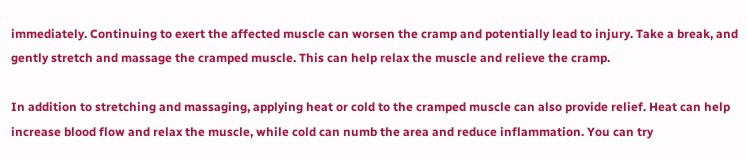immediately. Continuing to exert the affected muscle can worsen the cramp and potentially lead to injury. Take a break, and gently stretch and massage the cramped muscle. This can help relax the muscle and relieve the cramp.

In addition to stretching and massaging, applying heat or cold to the cramped muscle can also provide relief. Heat can help increase blood flow and relax the muscle, while cold can numb the area and reduce inflammation. You can try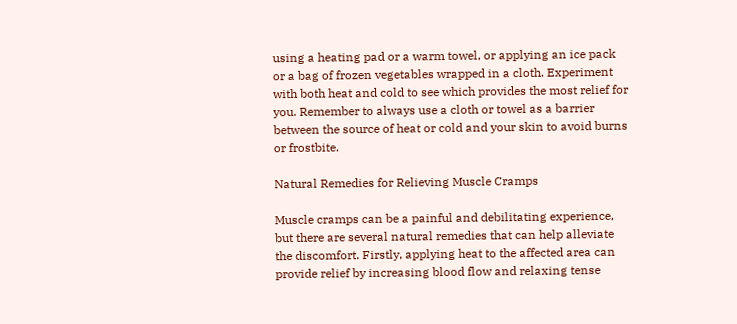using a heating pad or a warm towel, or applying an ice pack or a bag of frozen vegetables wrapped in a cloth. Experiment with both heat and cold to see which provides the most relief for you. Remember to always use a cloth or towel as a barrier between the source of heat or cold and your skin to avoid burns or frostbite.

Natural Remedies for Relieving Muscle Cramps

Muscle cramps can be a painful and debilitating experience, but there are several natural remedies that can help alleviate the discomfort. Firstly, applying heat to the affected area can provide relief by increasing blood flow and relaxing tense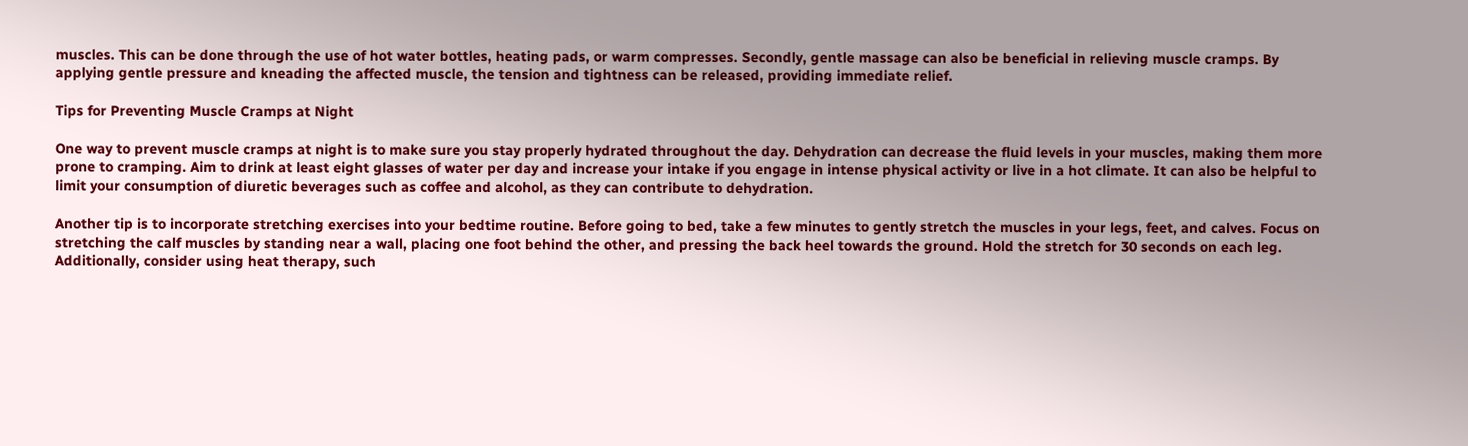muscles. This can be done through the use of hot water bottles, heating pads, or warm compresses. Secondly, gentle massage can also be beneficial in relieving muscle cramps. By applying gentle pressure and kneading the affected muscle, the tension and tightness can be released, providing immediate relief.

Tips for Preventing Muscle Cramps at Night

One way to prevent muscle cramps at night is to make sure you stay properly hydrated throughout the day. Dehydration can decrease the fluid levels in your muscles, making them more prone to cramping. Aim to drink at least eight glasses of water per day and increase your intake if you engage in intense physical activity or live in a hot climate. It can also be helpful to limit your consumption of diuretic beverages such as coffee and alcohol, as they can contribute to dehydration.

Another tip is to incorporate stretching exercises into your bedtime routine. Before going to bed, take a few minutes to gently stretch the muscles in your legs, feet, and calves. Focus on stretching the calf muscles by standing near a wall, placing one foot behind the other, and pressing the back heel towards the ground. Hold the stretch for 30 seconds on each leg. Additionally, consider using heat therapy, such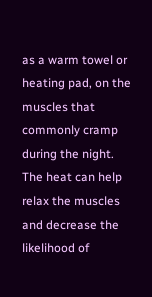as a warm towel or heating pad, on the muscles that commonly cramp during the night. The heat can help relax the muscles and decrease the likelihood of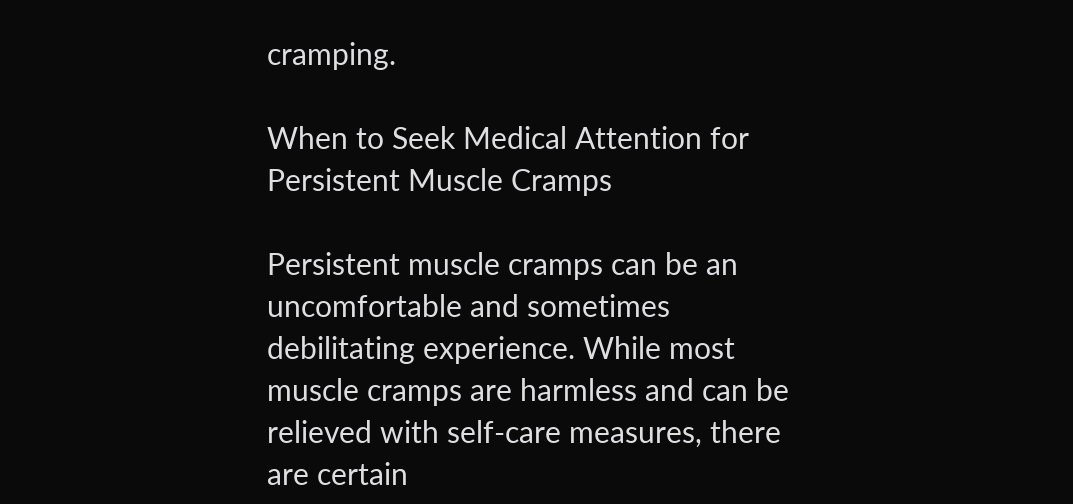cramping.

When to Seek Medical Attention for Persistent Muscle Cramps

Persistent muscle cramps can be an uncomfortable and sometimes debilitating experience. While most muscle cramps are harmless and can be relieved with self-care measures, there are certain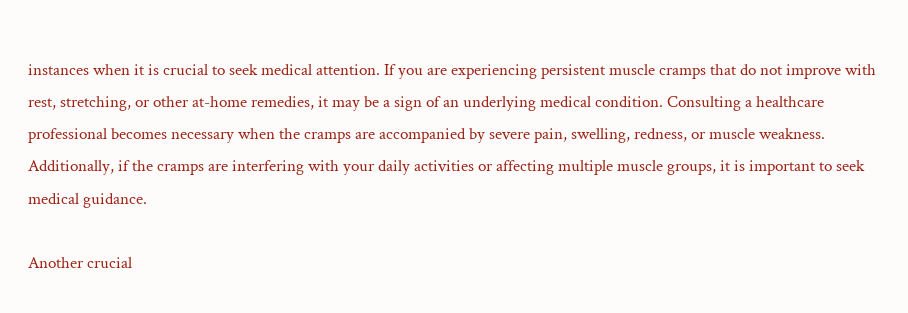instances when it is crucial to seek medical attention. If you are experiencing persistent muscle cramps that do not improve with rest, stretching, or other at-home remedies, it may be a sign of an underlying medical condition. Consulting a healthcare professional becomes necessary when the cramps are accompanied by severe pain, swelling, redness, or muscle weakness. Additionally, if the cramps are interfering with your daily activities or affecting multiple muscle groups, it is important to seek medical guidance.

Another crucial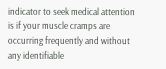indicator to seek medical attention is if your muscle cramps are occurring frequently and without any identifiable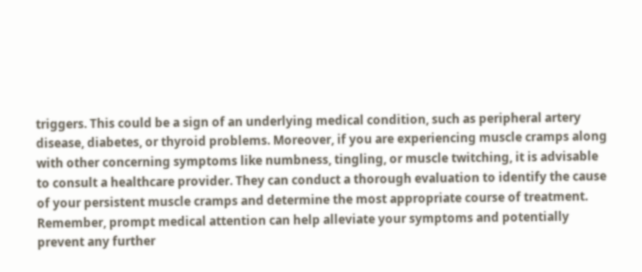triggers. This could be a sign of an underlying medical condition, such as peripheral artery disease, diabetes, or thyroid problems. Moreover, if you are experiencing muscle cramps along with other concerning symptoms like numbness, tingling, or muscle twitching, it is advisable to consult a healthcare provider. They can conduct a thorough evaluation to identify the cause of your persistent muscle cramps and determine the most appropriate course of treatment. Remember, prompt medical attention can help alleviate your symptoms and potentially prevent any further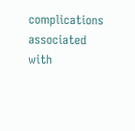complications associated with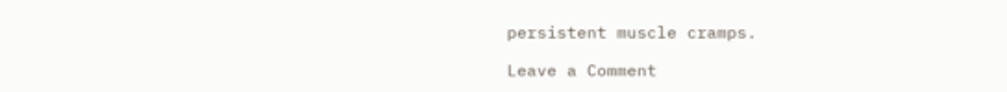persistent muscle cramps.

Leave a Comment